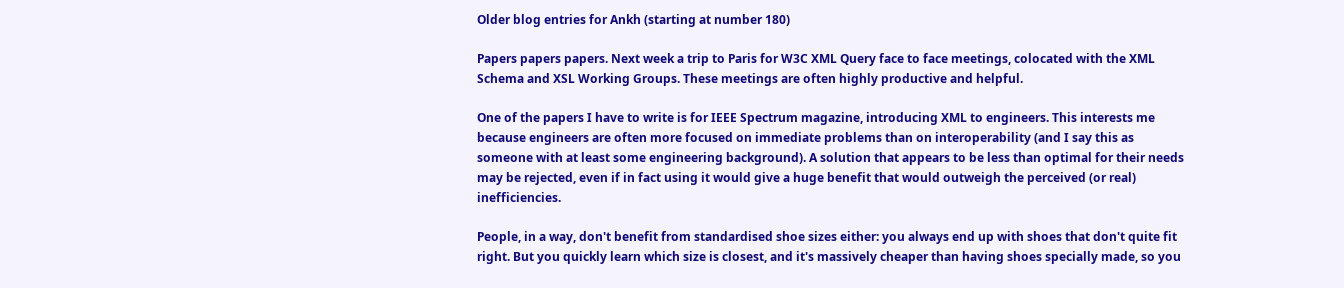Older blog entries for Ankh (starting at number 180)

Papers papers papers. Next week a trip to Paris for W3C XML Query face to face meetings, colocated with the XML Schema and XSL Working Groups. These meetings are often highly productive and helpful.

One of the papers I have to write is for IEEE Spectrum magazine, introducing XML to engineers. This interests me because engineers are often more focused on immediate problems than on interoperability (and I say this as someone with at least some engineering background). A solution that appears to be less than optimal for their needs may be rejected, even if in fact using it would give a huge benefit that would outweigh the perceived (or real) inefficiencies.

People, in a way, don't benefit from standardised shoe sizes either: you always end up with shoes that don't quite fit right. But you quickly learn which size is closest, and it's massively cheaper than having shoes specially made, so you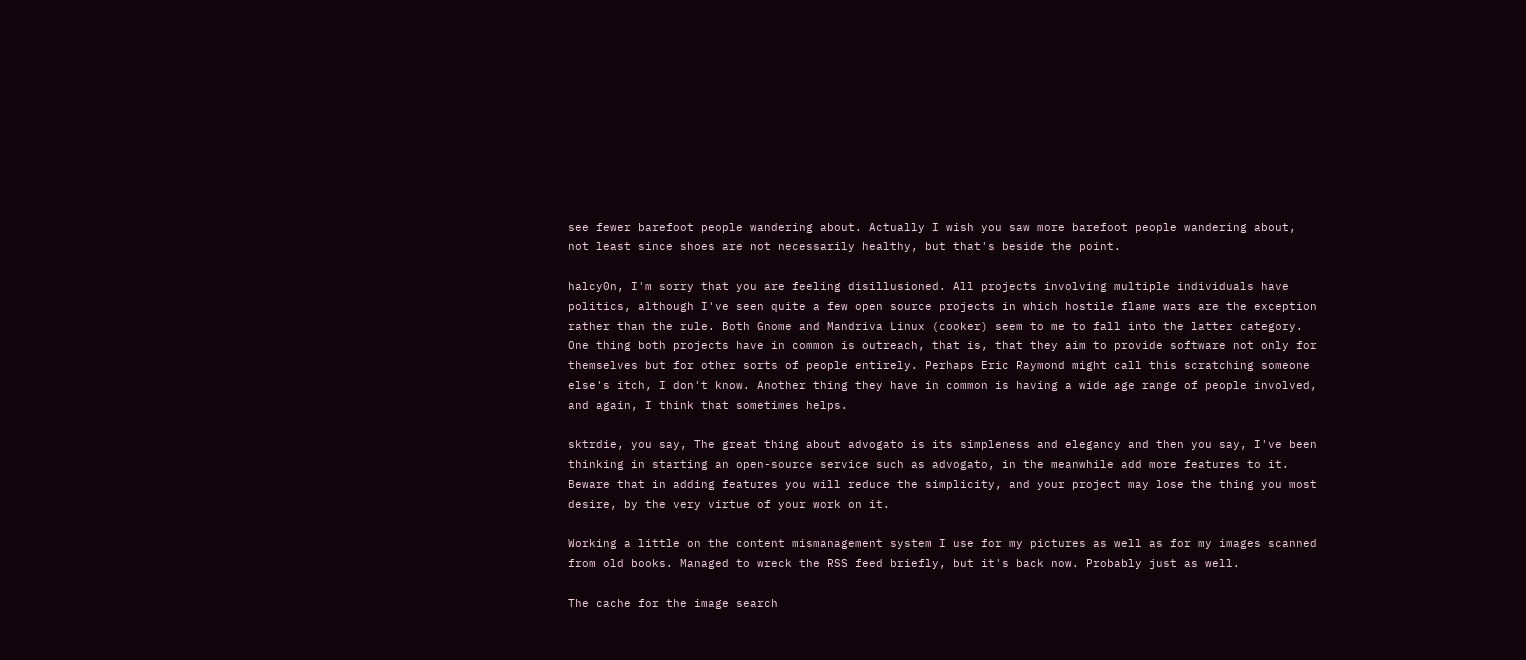see fewer barefoot people wandering about. Actually I wish you saw more barefoot people wandering about, not least since shoes are not necessarily healthy, but that's beside the point.

halcy0n, I'm sorry that you are feeling disillusioned. All projects involving multiple individuals have politics, although I've seen quite a few open source projects in which hostile flame wars are the exception rather than the rule. Both Gnome and Mandriva Linux (cooker) seem to me to fall into the latter category. One thing both projects have in common is outreach, that is, that they aim to provide software not only for themselves but for other sorts of people entirely. Perhaps Eric Raymond might call this scratching someone else's itch, I don't know. Another thing they have in common is having a wide age range of people involved, and again, I think that sometimes helps.

sktrdie, you say, The great thing about advogato is its simpleness and elegancy and then you say, I've been thinking in starting an open-source service such as advogato, in the meanwhile add more features to it. Beware that in adding features you will reduce the simplicity, and your project may lose the thing you most desire, by the very virtue of your work on it.

Working a little on the content mismanagement system I use for my pictures as well as for my images scanned from old books. Managed to wreck the RSS feed briefly, but it's back now. Probably just as well.

The cache for the image search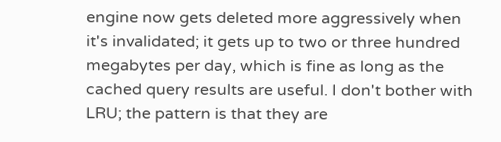engine now gets deleted more aggressively when it's invalidated; it gets up to two or three hundred megabytes per day, which is fine as long as the cached query results are useful. I don't bother with LRU; the pattern is that they are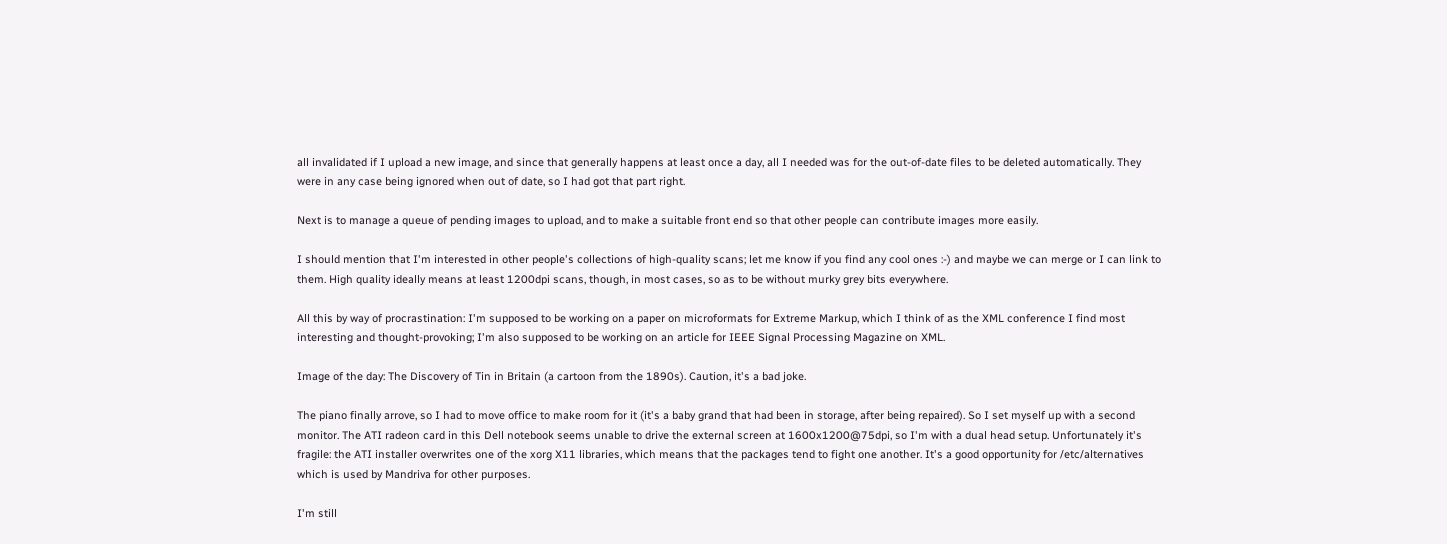all invalidated if I upload a new image, and since that generally happens at least once a day, all I needed was for the out-of-date files to be deleted automatically. They were in any case being ignored when out of date, so I had got that part right.

Next is to manage a queue of pending images to upload, and to make a suitable front end so that other people can contribute images more easily.

I should mention that I'm interested in other people's collections of high-quality scans; let me know if you find any cool ones :-) and maybe we can merge or I can link to them. High quality ideally means at least 1200dpi scans, though, in most cases, so as to be without murky grey bits everywhere.

All this by way of procrastination: I'm supposed to be working on a paper on microformats for Extreme Markup, which I think of as the XML conference I find most interesting and thought-provoking; I'm also supposed to be working on an article for IEEE Signal Processing Magazine on XML.

Image of the day: The Discovery of Tin in Britain (a cartoon from the 1890s). Caution, it's a bad joke.

The piano finally arrove, so I had to move office to make room for it (it's a baby grand that had been in storage, after being repaired). So I set myself up with a second monitor. The ATI radeon card in this Dell notebook seems unable to drive the external screen at 1600x1200@75dpi, so I'm with a dual head setup. Unfortunately it's fragile: the ATI installer overwrites one of the xorg X11 libraries, which means that the packages tend to fight one another. It's a good opportunity for /etc/alternatives which is used by Mandriva for other purposes.

I'm still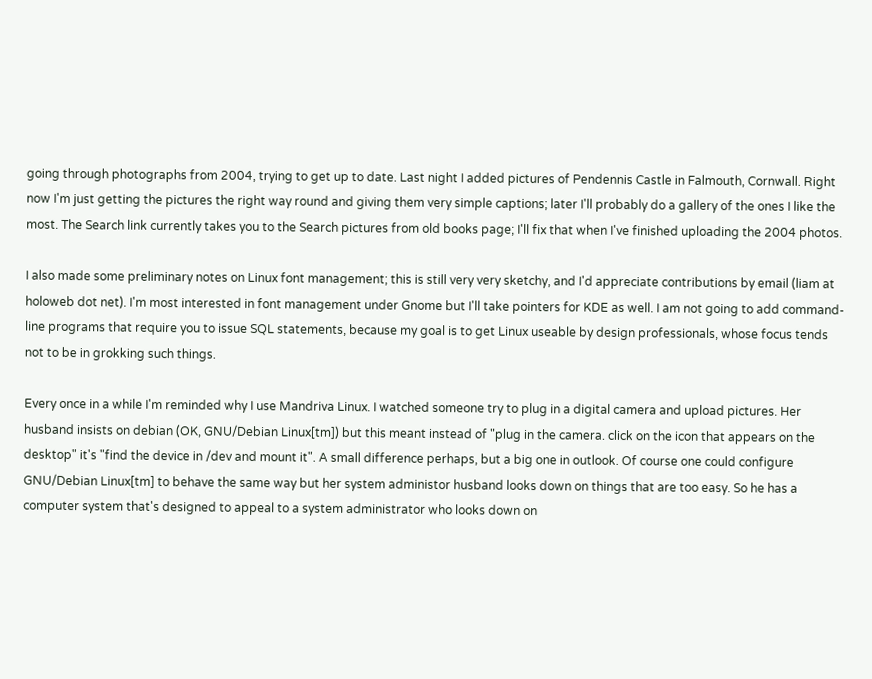going through photographs from 2004, trying to get up to date. Last night I added pictures of Pendennis Castle in Falmouth, Cornwall. Right now I'm just getting the pictures the right way round and giving them very simple captions; later I'll probably do a gallery of the ones I like the most. The Search link currently takes you to the Search pictures from old books page; I'll fix that when I've finished uploading the 2004 photos.

I also made some preliminary notes on Linux font management; this is still very very sketchy, and I'd appreciate contributions by email (liam at holoweb dot net). I'm most interested in font management under Gnome but I'll take pointers for KDE as well. I am not going to add command-line programs that require you to issue SQL statements, because my goal is to get Linux useable by design professionals, whose focus tends not to be in grokking such things.

Every once in a while I'm reminded why I use Mandriva Linux. I watched someone try to plug in a digital camera and upload pictures. Her husband insists on debian (OK, GNU/Debian Linux[tm]) but this meant instead of "plug in the camera. click on the icon that appears on the desktop" it's "find the device in /dev and mount it". A small difference perhaps, but a big one in outlook. Of course one could configure GNU/Debian Linux[tm] to behave the same way but her system administor husband looks down on things that are too easy. So he has a computer system that's designed to appeal to a system administrator who looks down on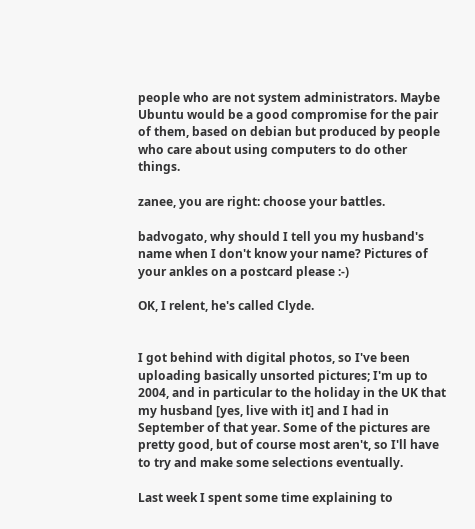people who are not system administrators. Maybe Ubuntu would be a good compromise for the pair of them, based on debian but produced by people who care about using computers to do other things.

zanee, you are right: choose your battles.

badvogato, why should I tell you my husband's name when I don't know your name? Pictures of your ankles on a postcard please :-)

OK, I relent, he's called Clyde.


I got behind with digital photos, so I've been uploading basically unsorted pictures; I'm up to 2004, and in particular to the holiday in the UK that my husband [yes, live with it] and I had in September of that year. Some of the pictures are pretty good, but of course most aren't, so I'll have to try and make some selections eventually.

Last week I spent some time explaining to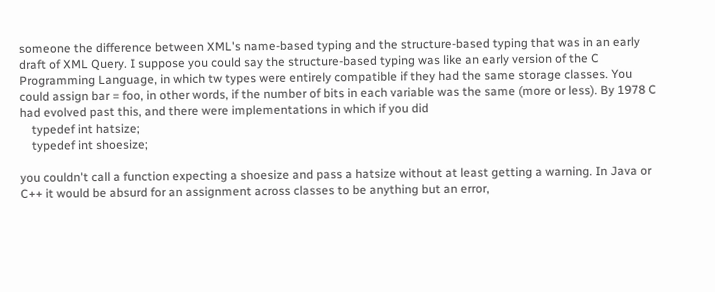someone the difference between XML's name-based typing and the structure-based typing that was in an early draft of XML Query. I suppose you could say the structure-based typing was like an early version of the C Programming Language, in which tw types were entirely compatible if they had the same storage classes. You could assign bar = foo, in other words, if the number of bits in each variable was the same (more or less). By 1978 C had evolved past this, and there were implementations in which if you did
    typedef int hatsize;
    typedef int shoesize;

you couldn't call a function expecting a shoesize and pass a hatsize without at least getting a warning. In Java or C++ it would be absurd for an assignment across classes to be anything but an error,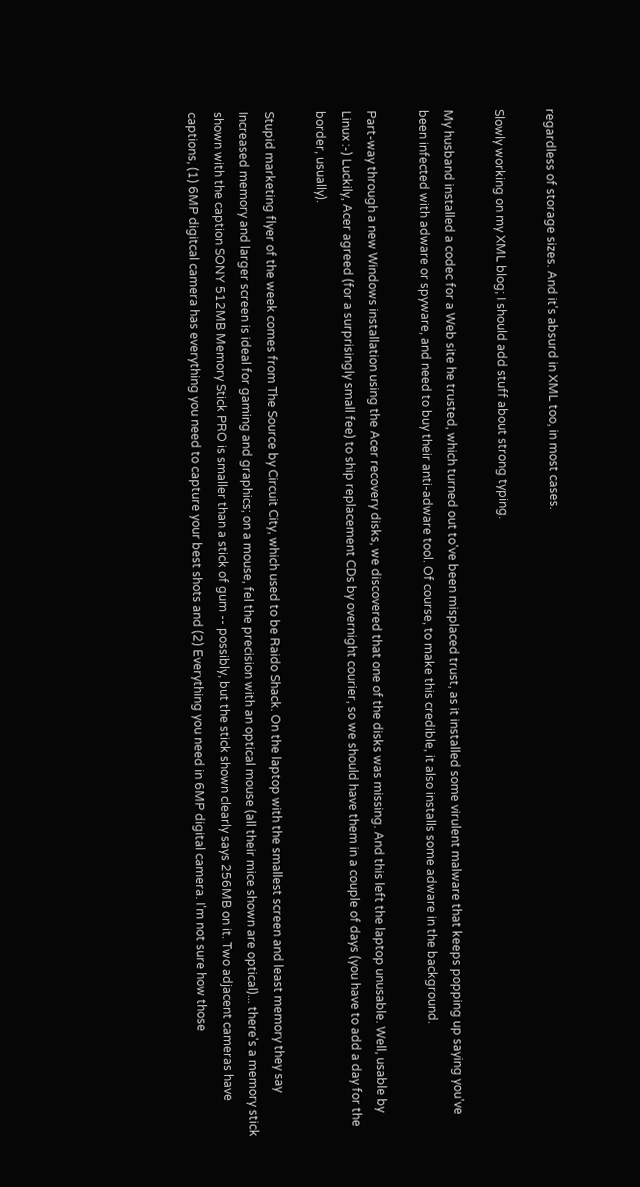regardless of storage sizes. And it's absurd in XML too, in most cases.

Slowly working on my XML blog; I should add stuff about strong typing.

My husband installed a codec for a Web site he trusted, which turned out to've been misplaced trust, as it installed some virulent malware that keeps popping up saying you've been infected with adware or spyware, and need to buy their anti-adware tool. Of course, to make this credible, it also installs some adware in the background.

Part-way through a new Windows installation using the Acer recovery disks, we discovered that one of the disks was missing. And this left the laptop unusable. Well, usable by Linux :-) Luckily, Acer agreed (for a surprisingly small fee) to ship replacement CDs by overnight courier, so we should have them in a couple of days (you have to add a day for the border, usually).

Stupid marketing flyer of the week comes from The Source by Circuit City, which used to be Raido Shack. On the laptop with the smallest screen and least memory they say Increased memory and larger screen is ideal for gaming and graphics; on a mouse, fel the precision with an optical mouse (all their mice shown are optical)... there's a memory stick shown with the caption SONY 512MB Memory Stick PRO is smaller than a stick of gum -- possibly, but the stick shown clearly says 256MB on it. Two adjacent cameras have captions, (1) 6MP digitcal camera has everything you need to capture your best shots and (2) Everything you need in 6MP digital camera. I'm not sure how those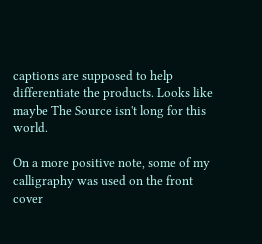captions are supposed to help differentiate the products. Looks like maybe The Source isn't long for this world.

On a more positive note, some of my calligraphy was used on the front cover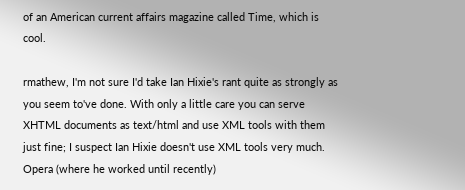of an American current affairs magazine called Time, which is cool.

rmathew, I'm not sure I'd take Ian Hixie's rant quite as strongly as you seem to've done. With only a little care you can serve XHTML documents as text/html and use XML tools with them just fine; I suspect Ian Hixie doesn't use XML tools very much. Opera (where he worked until recently)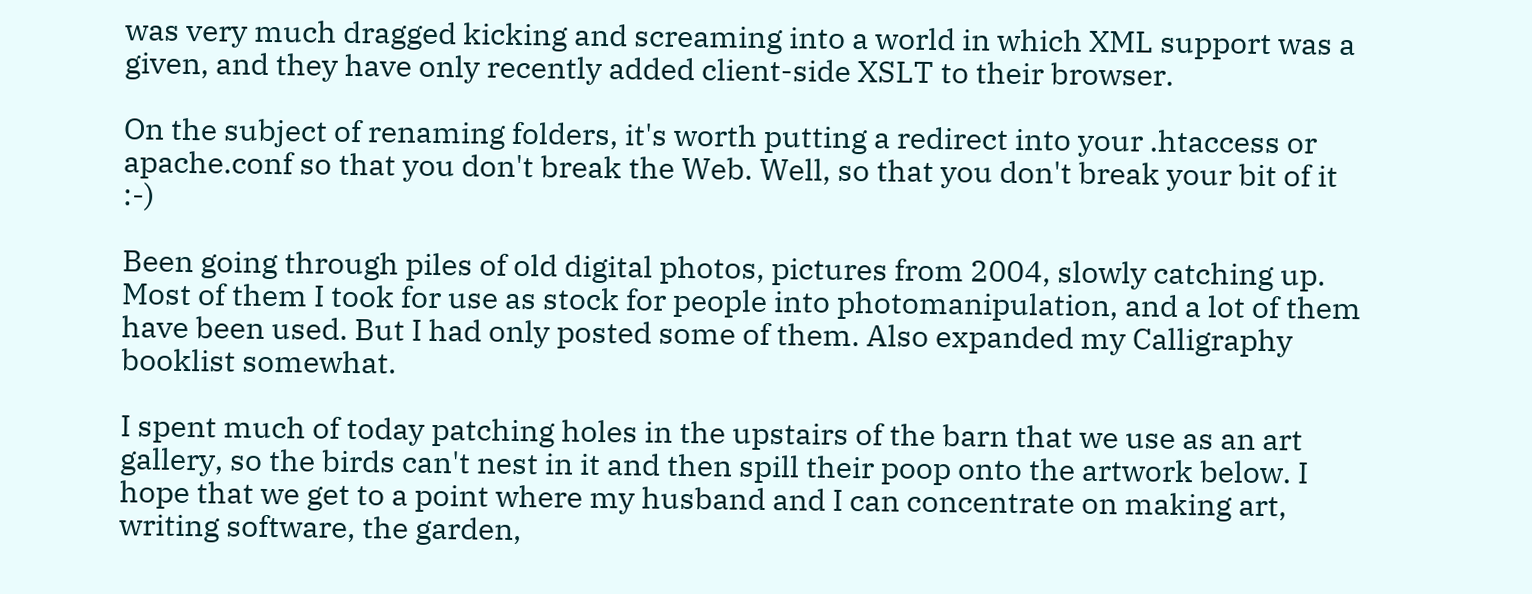was very much dragged kicking and screaming into a world in which XML support was a given, and they have only recently added client-side XSLT to their browser.

On the subject of renaming folders, it's worth putting a redirect into your .htaccess or apache.conf so that you don't break the Web. Well, so that you don't break your bit of it :-)

Been going through piles of old digital photos, pictures from 2004, slowly catching up. Most of them I took for use as stock for people into photomanipulation, and a lot of them have been used. But I had only posted some of them. Also expanded my Calligraphy booklist somewhat.

I spent much of today patching holes in the upstairs of the barn that we use as an art gallery, so the birds can't nest in it and then spill their poop onto the artwork below. I hope that we get to a point where my husband and I can concentrate on making art, writing software, the garden,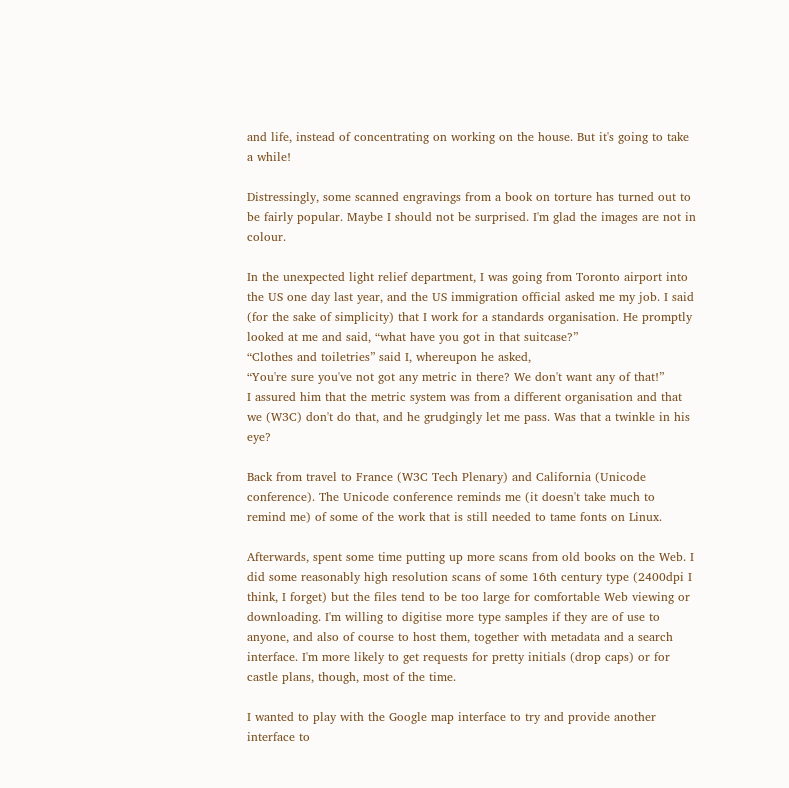and life, instead of concentrating on working on the house. But it's going to take a while!

Distressingly, some scanned engravings from a book on torture has turned out to be fairly popular. Maybe I should not be surprised. I'm glad the images are not in colour.

In the unexpected light relief department, I was going from Toronto airport into the US one day last year, and the US immigration official asked me my job. I said (for the sake of simplicity) that I work for a standards organisation. He promptly looked at me and said, “what have you got in that suitcase?”
“Clothes and toiletries” said I, whereupon he asked,
“You're sure you've not got any metric in there? We don't want any of that!”
I assured him that the metric system was from a different organisation and that we (W3C) don't do that, and he grudgingly let me pass. Was that a twinkle in his eye?

Back from travel to France (W3C Tech Plenary) and California (Unicode conference). The Unicode conference reminds me (it doesn't take much to remind me) of some of the work that is still needed to tame fonts on Linux.

Afterwards, spent some time putting up more scans from old books on the Web. I did some reasonably high resolution scans of some 16th century type (2400dpi I think, I forget) but the files tend to be too large for comfortable Web viewing or downloading. I'm willing to digitise more type samples if they are of use to anyone, and also of course to host them, together with metadata and a search interface. I'm more likely to get requests for pretty initials (drop caps) or for castle plans, though, most of the time.

I wanted to play with the Google map interface to try and provide another interface to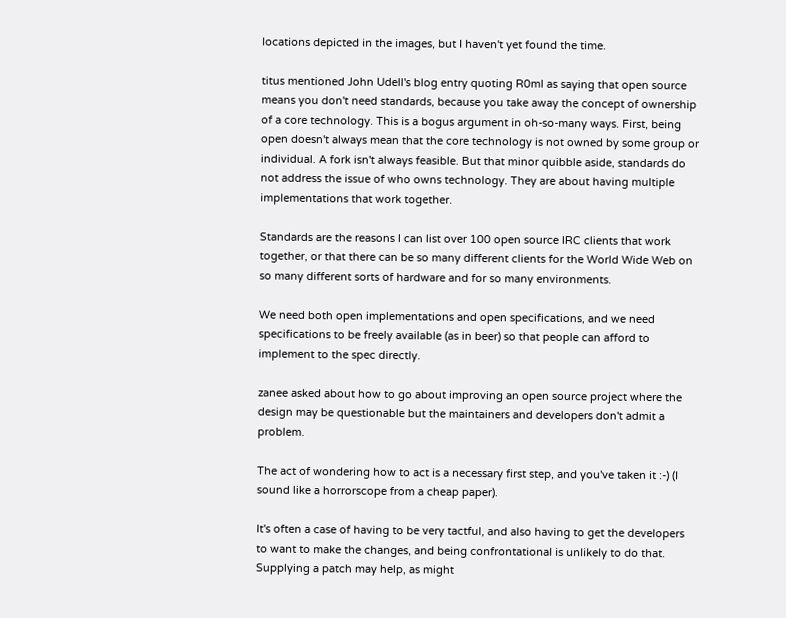locations depicted in the images, but I haven't yet found the time.

titus mentioned John Udell's blog entry quoting R0ml as saying that open source means you don't need standards, because you take away the concept of ownership of a core technology. This is a bogus argument in oh-so-many ways. First, being open doesn't always mean that the core technology is not owned by some group or individual. A fork isn't always feasible. But that minor quibble aside, standards do not address the issue of who owns technology. They are about having multiple implementations that work together.

Standards are the reasons I can list over 100 open source IRC clients that work together, or that there can be so many different clients for the World Wide Web on so many different sorts of hardware and for so many environments.

We need both open implementations and open specifications, and we need specifications to be freely available (as in beer) so that people can afford to implement to the spec directly.

zanee asked about how to go about improving an open source project where the design may be questionable but the maintainers and developers don't admit a problem.

The act of wondering how to act is a necessary first step, and you've taken it :-) (I sound like a horrorscope from a cheap paper).

It's often a case of having to be very tactful, and also having to get the developers to want to make the changes, and being confrontational is unlikely to do that. Supplying a patch may help, as might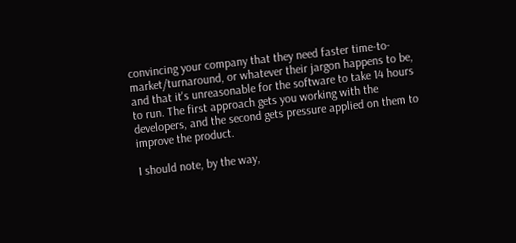convincing your company that they need faster time-to-market/turnaround, or whatever their jargon happens to be, and that it's unreasonable for the software to take 14 hours to run. The first approach gets you working with the developers, and the second gets pressure applied on them to improve the product.

I should note, by the way,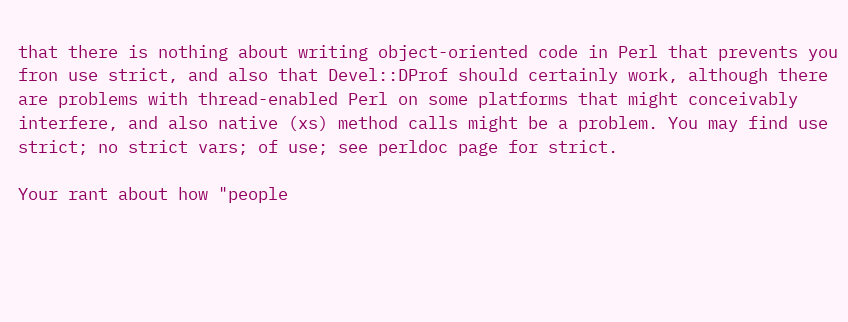that there is nothing about writing object-oriented code in Perl that prevents you fron use strict, and also that Devel::DProf should certainly work, although there are problems with thread-enabled Perl on some platforms that might conceivably interfere, and also native (xs) method calls might be a problem. You may find use strict; no strict vars; of use; see perldoc page for strict.

Your rant about how "people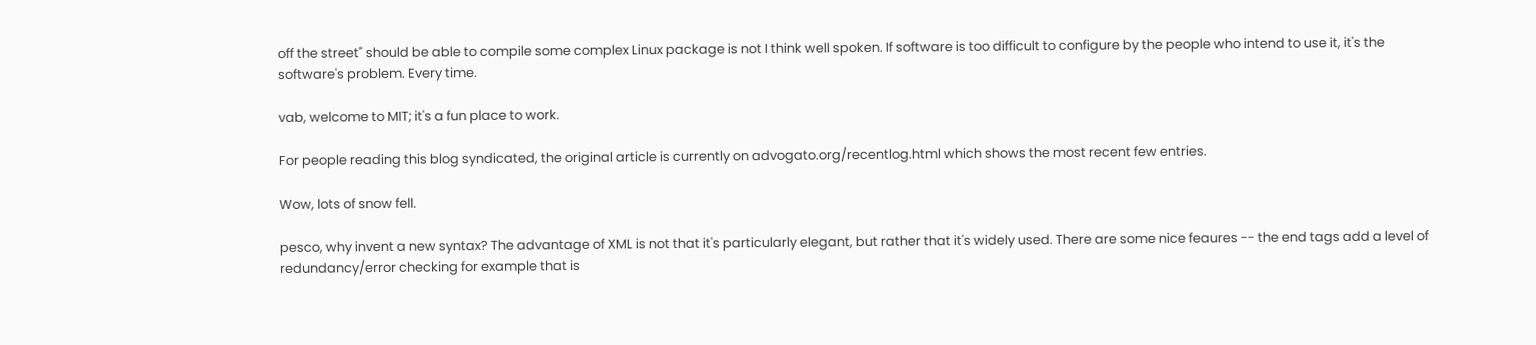off the street" should be able to compile some complex Linux package is not I think well spoken. If software is too difficult to configure by the people who intend to use it, it's the software's problem. Every time.

vab, welcome to MIT; it's a fun place to work.

For people reading this blog syndicated, the original article is currently on advogato.org/recentlog.html which shows the most recent few entries.

Wow, lots of snow fell.

pesco, why invent a new syntax? The advantage of XML is not that it's particularly elegant, but rather that it's widely used. There are some nice feaures -- the end tags add a level of redundancy/error checking for example that is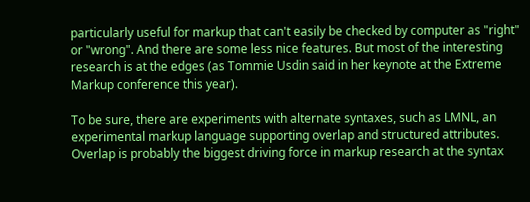particularly useful for markup that can't easily be checked by computer as "right" or "wrong". And there are some less nice features. But most of the interesting research is at the edges (as Tommie Usdin said in her keynote at the Extreme Markup conference this year).

To be sure, there are experiments with alternate syntaxes, such as LMNL, an experimental markup language supporting overlap and structured attributes. Overlap is probably the biggest driving force in markup research at the syntax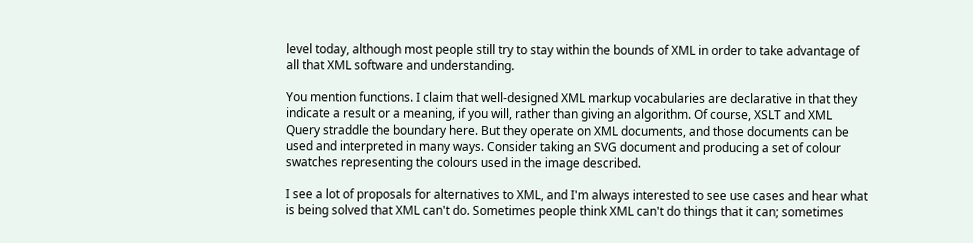level today, although most people still try to stay within the bounds of XML in order to take advantage of all that XML software and understanding.

You mention functions. I claim that well-designed XML markup vocabularies are declarative in that they indicate a result or a meaning, if you will, rather than giving an algorithm. Of course, XSLT and XML Query straddle the boundary here. But they operate on XML documents, and those documents can be used and interpreted in many ways. Consider taking an SVG document and producing a set of colour swatches representing the colours used in the image described.

I see a lot of proposals for alternatives to XML, and I'm always interested to see use cases and hear what is being solved that XML can't do. Sometimes people think XML can't do things that it can; sometimes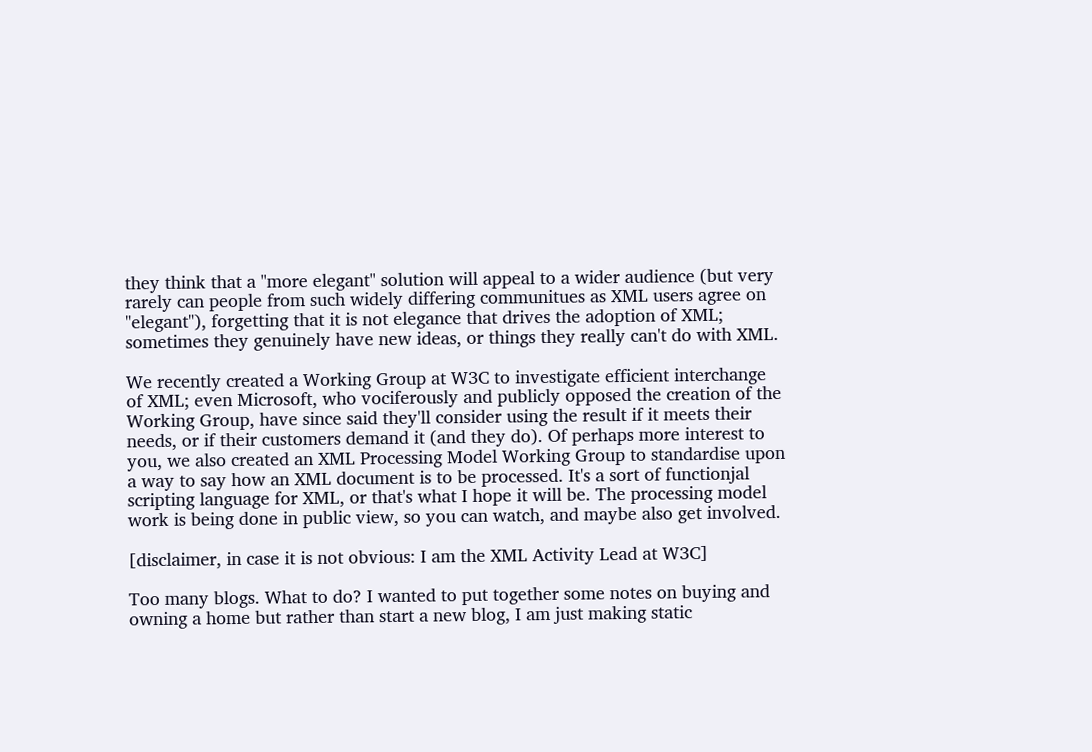they think that a "more elegant" solution will appeal to a wider audience (but very rarely can people from such widely differing communitues as XML users agree on "elegant"), forgetting that it is not elegance that drives the adoption of XML; sometimes they genuinely have new ideas, or things they really can't do with XML.

We recently created a Working Group at W3C to investigate efficient interchange of XML; even Microsoft, who vociferously and publicly opposed the creation of the Working Group, have since said they'll consider using the result if it meets their needs, or if their customers demand it (and they do). Of perhaps more interest to you, we also created an XML Processing Model Working Group to standardise upon a way to say how an XML document is to be processed. It's a sort of functionjal scripting language for XML, or that's what I hope it will be. The processing model work is being done in public view, so you can watch, and maybe also get involved.

[disclaimer, in case it is not obvious: I am the XML Activity Lead at W3C]

Too many blogs. What to do? I wanted to put together some notes on buying and owning a home but rather than start a new blog, I am just making static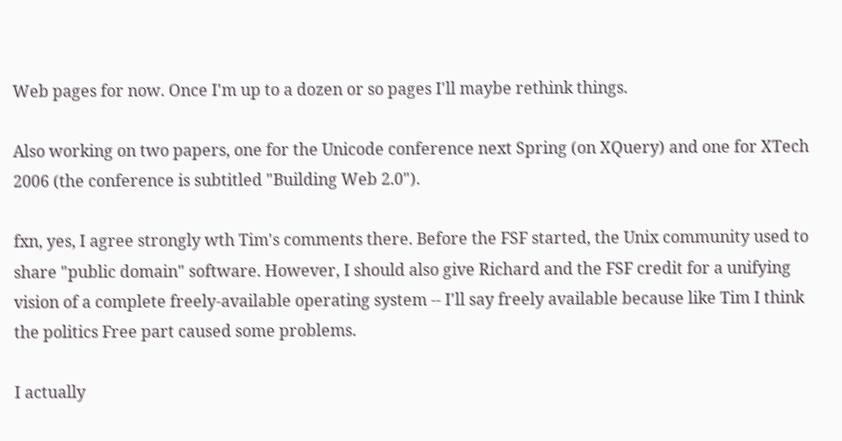Web pages for now. Once I'm up to a dozen or so pages I'll maybe rethink things.

Also working on two papers, one for the Unicode conference next Spring (on XQuery) and one for XTech 2006 (the conference is subtitled "Building Web 2.0").

fxn, yes, I agree strongly wth Tim's comments there. Before the FSF started, the Unix community used to share "public domain" software. However, I should also give Richard and the FSF credit for a unifying vision of a complete freely-available operating system -- I'll say freely available because like Tim I think the politics Free part caused some problems.

I actually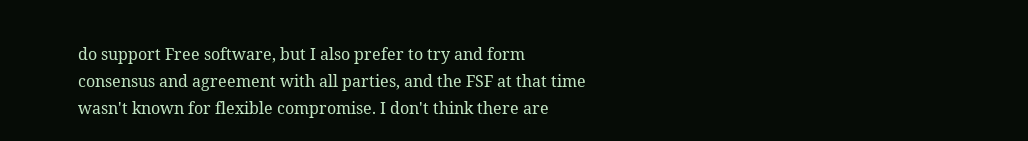do support Free software, but I also prefer to try and form consensus and agreement with all parties, and the FSF at that time wasn't known for flexible compromise. I don't think there are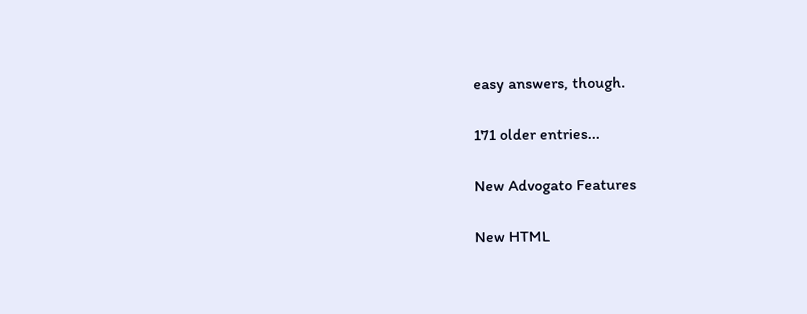easy answers, though.

171 older entries...

New Advogato Features

New HTML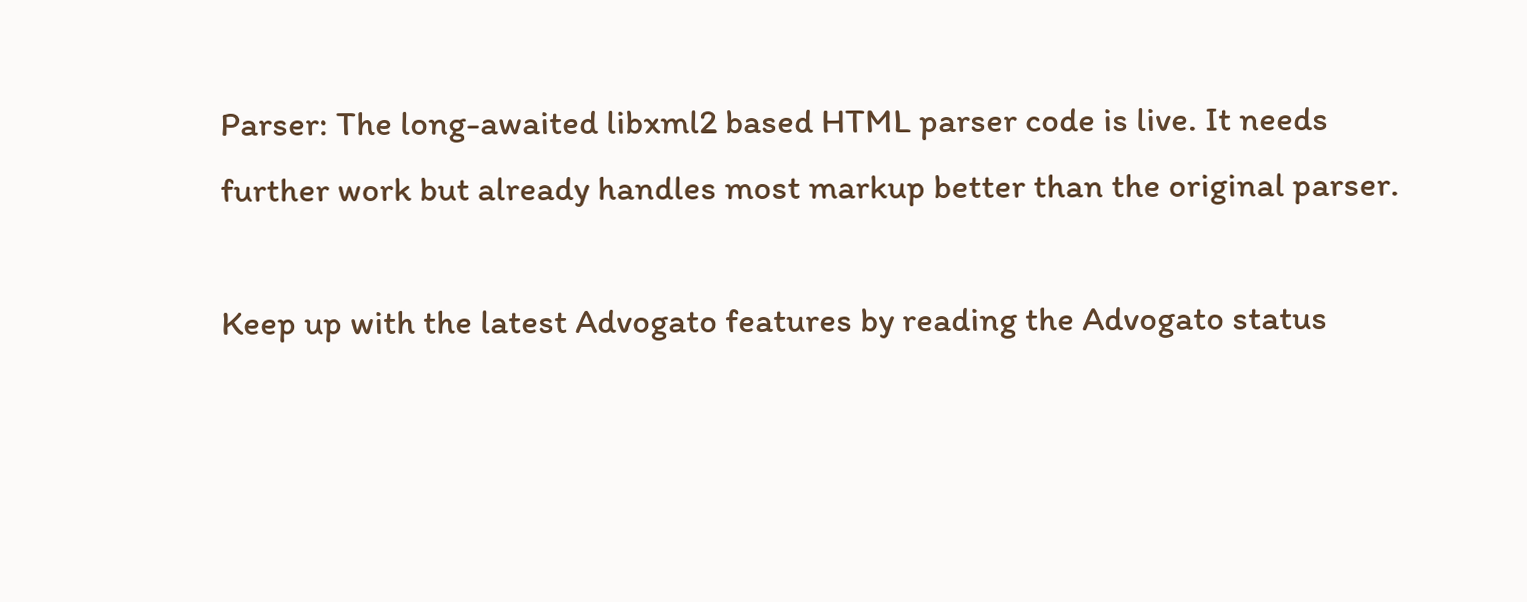Parser: The long-awaited libxml2 based HTML parser code is live. It needs further work but already handles most markup better than the original parser.

Keep up with the latest Advogato features by reading the Advogato status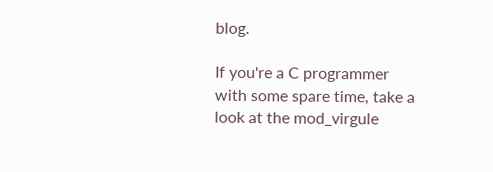blog.

If you're a C programmer with some spare time, take a look at the mod_virgule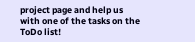project page and help us with one of the tasks on the ToDo list!